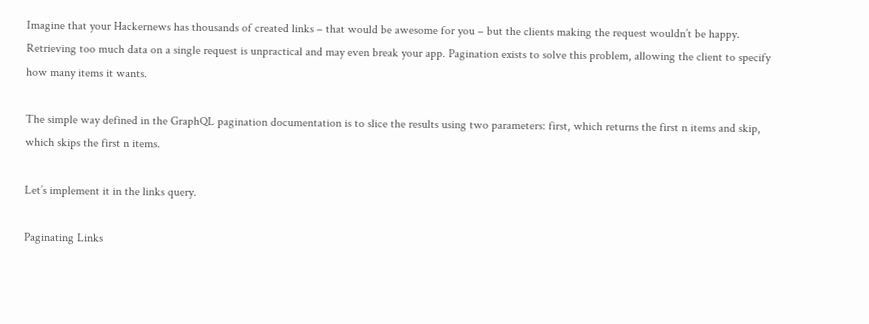Imagine that your Hackernews has thousands of created links – that would be awesome for you – but the clients making the request wouldn’t be happy. Retrieving too much data on a single request is unpractical and may even break your app. Pagination exists to solve this problem, allowing the client to specify how many items it wants.

The simple way defined in the GraphQL pagination documentation is to slice the results using two parameters: first, which returns the first n items and skip, which skips the first n items.

Let’s implement it in the links query.

Paginating Links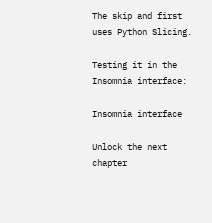The skip and first uses Python Slicing.

Testing it in the Insomnia interface:

Insomnia interface

Unlock the next chapter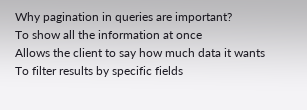Why pagination in queries are important?
To show all the information at once
Allows the client to say how much data it wants
To filter results by specific fields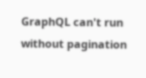GraphQL can't run without pagination